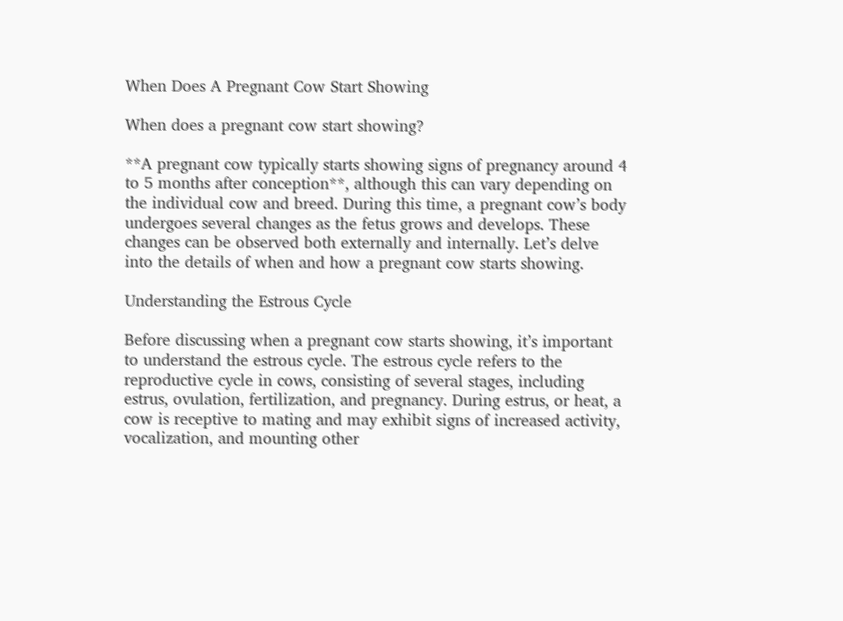When Does A Pregnant Cow Start Showing

When does a pregnant cow start showing?

**A pregnant cow typically starts showing signs of pregnancy around 4 to 5 months after conception**, although this can vary depending on the individual cow and breed. During this time, a pregnant cow’s body undergoes several changes as the fetus grows and develops. These changes can be observed both externally and internally. Let’s delve into the details of when and how a pregnant cow starts showing.

Understanding the Estrous Cycle

Before discussing when a pregnant cow starts showing, it’s important to understand the estrous cycle. The estrous cycle refers to the reproductive cycle in cows, consisting of several stages, including estrus, ovulation, fertilization, and pregnancy. During estrus, or heat, a cow is receptive to mating and may exhibit signs of increased activity, vocalization, and mounting other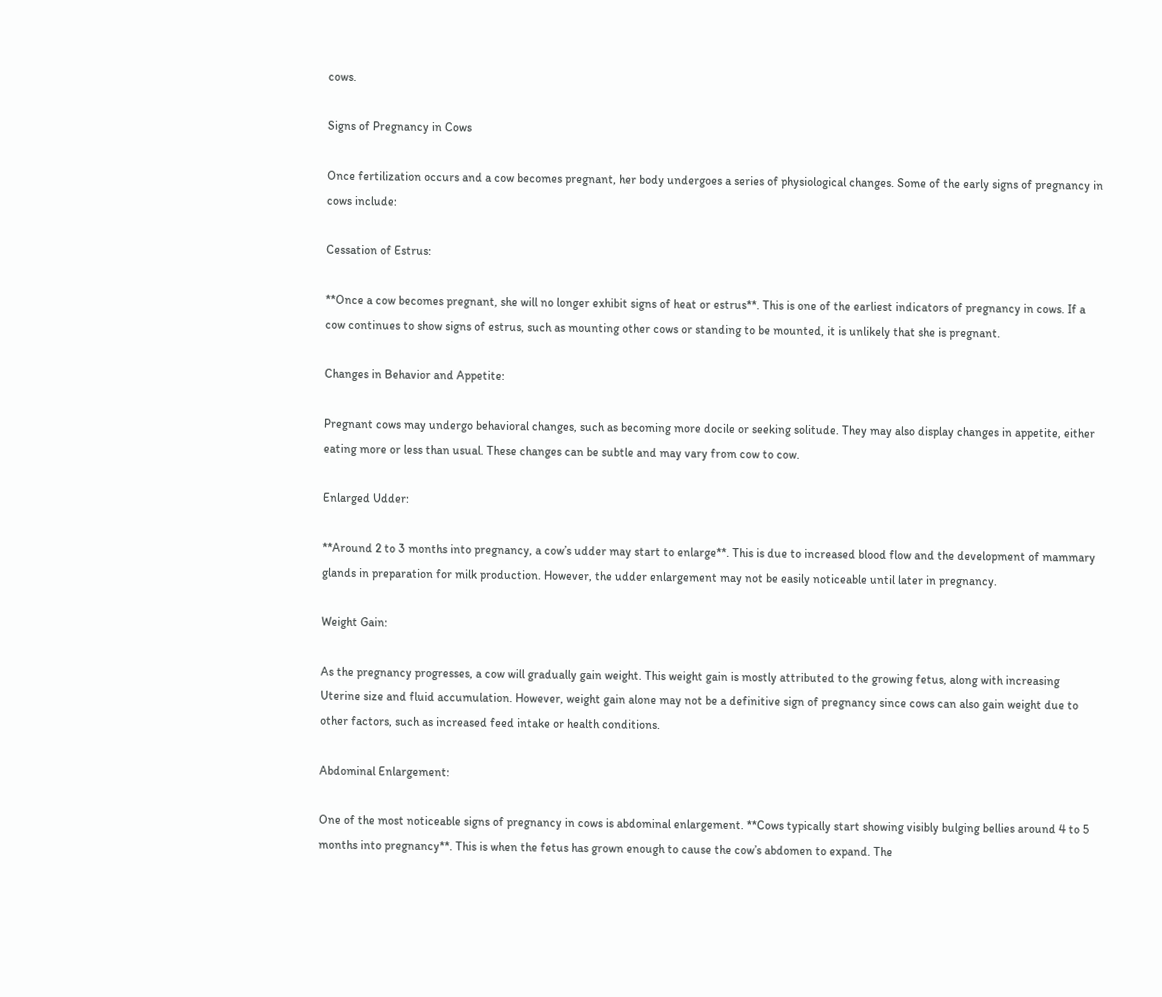cows.

Signs of Pregnancy in Cows

Once fertilization occurs and a cow becomes pregnant, her body undergoes a series of physiological changes. Some of the early signs of pregnancy in cows include:

Cessation of Estrus:

**Once a cow becomes pregnant, she will no longer exhibit signs of heat or estrus**. This is one of the earliest indicators of pregnancy in cows. If a cow continues to show signs of estrus, such as mounting other cows or standing to be mounted, it is unlikely that she is pregnant.

Changes in Behavior and Appetite:

Pregnant cows may undergo behavioral changes, such as becoming more docile or seeking solitude. They may also display changes in appetite, either eating more or less than usual. These changes can be subtle and may vary from cow to cow.

Enlarged Udder:

**Around 2 to 3 months into pregnancy, a cow’s udder may start to enlarge**. This is due to increased blood flow and the development of mammary glands in preparation for milk production. However, the udder enlargement may not be easily noticeable until later in pregnancy.

Weight Gain:

As the pregnancy progresses, a cow will gradually gain weight. This weight gain is mostly attributed to the growing fetus, along with increasing Uterine size and fluid accumulation. However, weight gain alone may not be a definitive sign of pregnancy since cows can also gain weight due to other factors, such as increased feed intake or health conditions.

Abdominal Enlargement:

One of the most noticeable signs of pregnancy in cows is abdominal enlargement. **Cows typically start showing visibly bulging bellies around 4 to 5 months into pregnancy**. This is when the fetus has grown enough to cause the cow’s abdomen to expand. The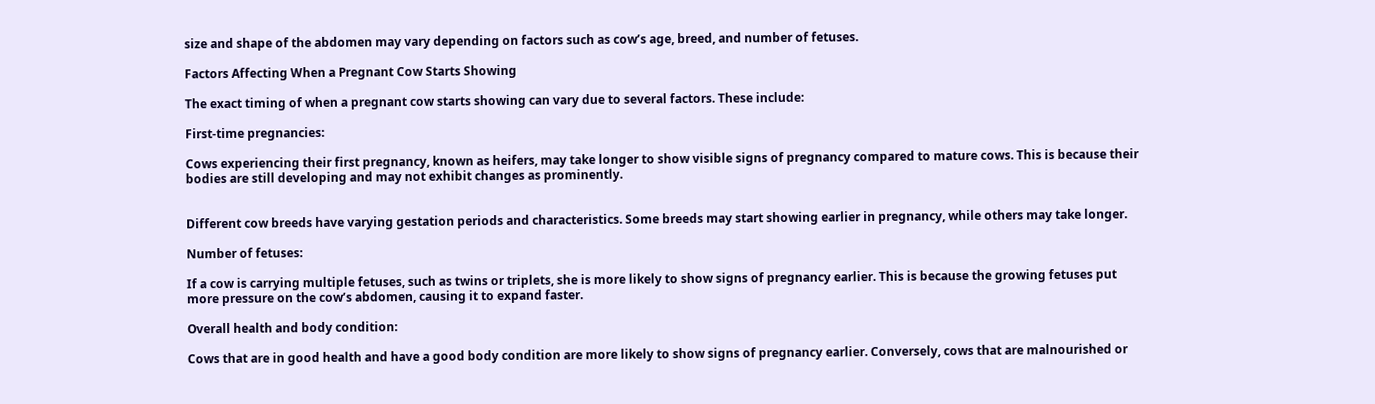size and shape of the abdomen may vary depending on factors such as cow’s age, breed, and number of fetuses.

Factors Affecting When a Pregnant Cow Starts Showing

The exact timing of when a pregnant cow starts showing can vary due to several factors. These include:

First-time pregnancies:

Cows experiencing their first pregnancy, known as heifers, may take longer to show visible signs of pregnancy compared to mature cows. This is because their bodies are still developing and may not exhibit changes as prominently.


Different cow breeds have varying gestation periods and characteristics. Some breeds may start showing earlier in pregnancy, while others may take longer.

Number of fetuses:

If a cow is carrying multiple fetuses, such as twins or triplets, she is more likely to show signs of pregnancy earlier. This is because the growing fetuses put more pressure on the cow’s abdomen, causing it to expand faster.

Overall health and body condition:

Cows that are in good health and have a good body condition are more likely to show signs of pregnancy earlier. Conversely, cows that are malnourished or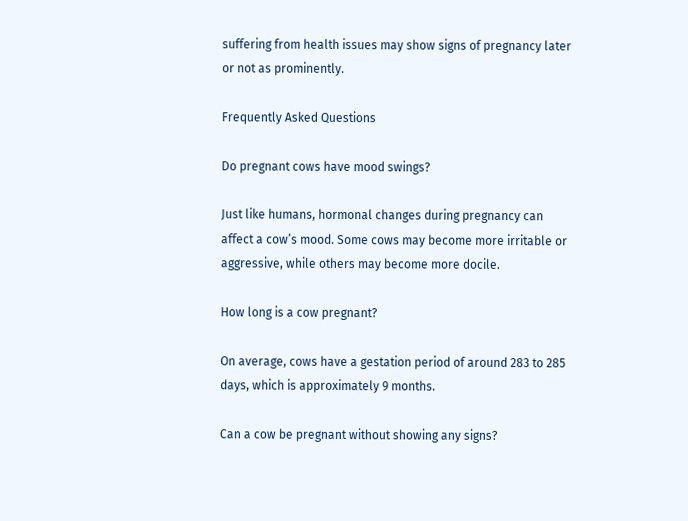suffering from health issues may show signs of pregnancy later or not as prominently.

Frequently Asked Questions

Do pregnant cows have mood swings?

Just like humans, hormonal changes during pregnancy can affect a cow’s mood. Some cows may become more irritable or aggressive, while others may become more docile.

How long is a cow pregnant?

On average, cows have a gestation period of around 283 to 285 days, which is approximately 9 months.

Can a cow be pregnant without showing any signs?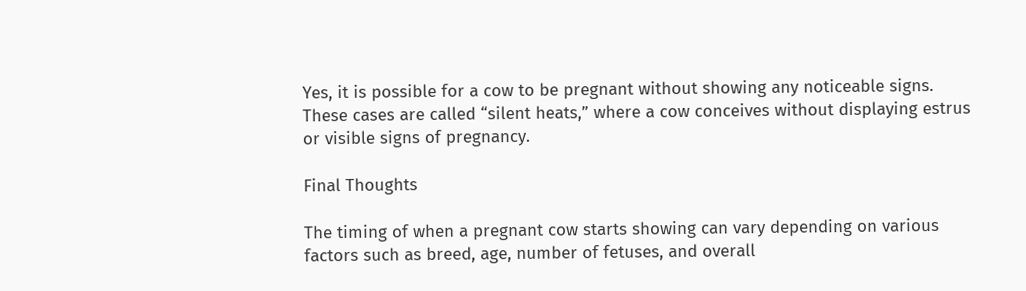Yes, it is possible for a cow to be pregnant without showing any noticeable signs. These cases are called “silent heats,” where a cow conceives without displaying estrus or visible signs of pregnancy.

Final Thoughts

The timing of when a pregnant cow starts showing can vary depending on various factors such as breed, age, number of fetuses, and overall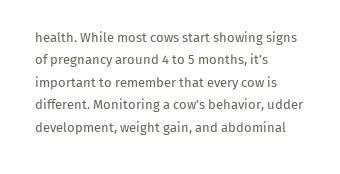health. While most cows start showing signs of pregnancy around 4 to 5 months, it’s important to remember that every cow is different. Monitoring a cow’s behavior, udder development, weight gain, and abdominal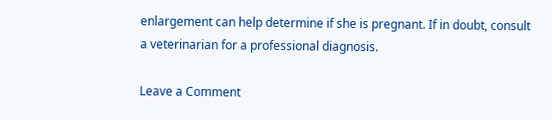enlargement can help determine if she is pregnant. If in doubt, consult a veterinarian for a professional diagnosis.

Leave a Comment